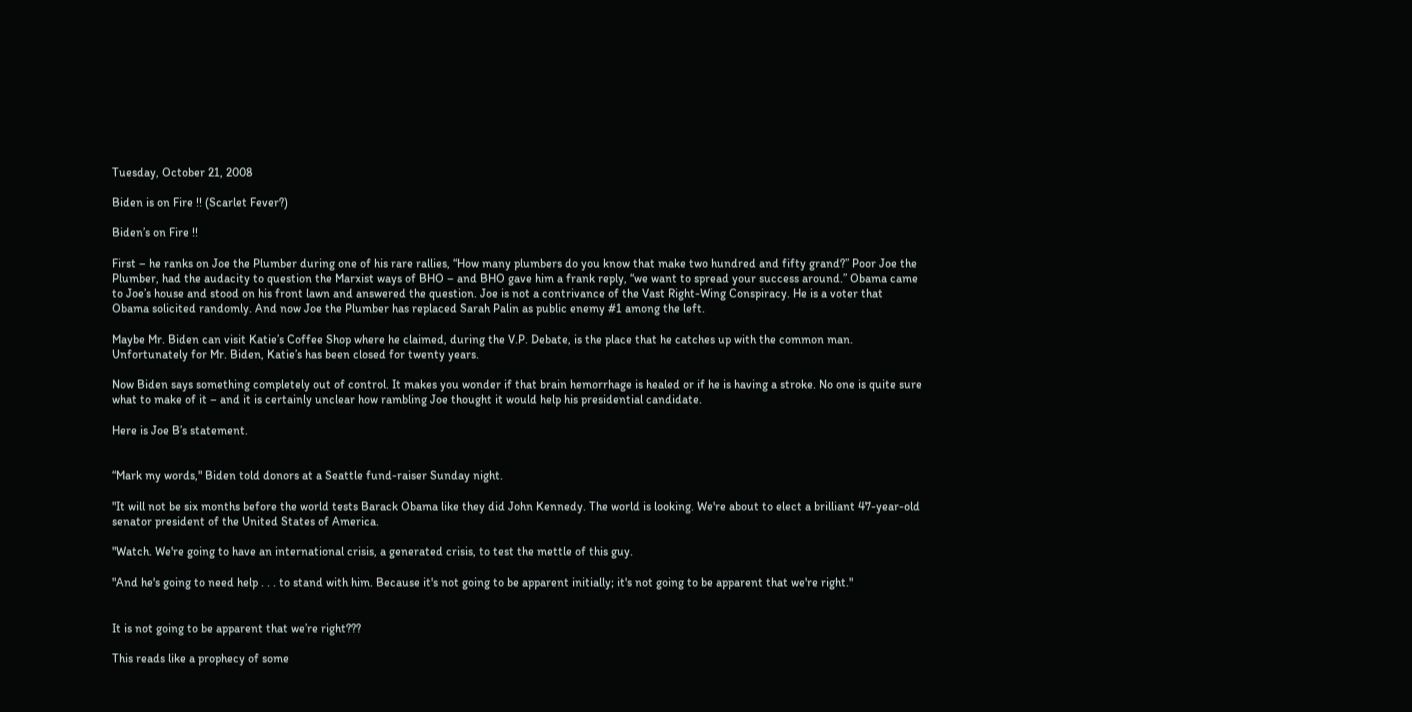Tuesday, October 21, 2008

Biden is on Fire !! (Scarlet Fever?)

Biden’s on Fire !!

First – he ranks on Joe the Plumber during one of his rare rallies, “How many plumbers do you know that make two hundred and fifty grand?” Poor Joe the Plumber, had the audacity to question the Marxist ways of BHO – and BHO gave him a frank reply, “we want to spread your success around.” Obama came to Joe’s house and stood on his front lawn and answered the question. Joe is not a contrivance of the Vast Right-Wing Conspiracy. He is a voter that Obama solicited randomly. And now Joe the Plumber has replaced Sarah Palin as public enemy #1 among the left.

Maybe Mr. Biden can visit Katie’s Coffee Shop where he claimed, during the V.P. Debate, is the place that he catches up with the common man. Unfortunately for Mr. Biden, Katie’s has been closed for twenty years.

Now Biden says something completely out of control. It makes you wonder if that brain hemorrhage is healed or if he is having a stroke. No one is quite sure what to make of it – and it is certainly unclear how rambling Joe thought it would help his presidential candidate.

Here is Joe B’s statement.


“Mark my words," Biden told donors at a Seattle fund-raiser Sunday night.

"It will not be six months before the world tests Barack Obama like they did John Kennedy. The world is looking. We're about to elect a brilliant 47-year-old senator president of the United States of America.

"Watch. We're going to have an international crisis, a generated crisis, to test the mettle of this guy.

"And he's going to need help . . . to stand with him. Because it's not going to be apparent initially; it's not going to be apparent that we're right."


It is not going to be apparent that we’re right???

This reads like a prophecy of some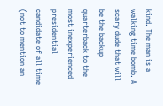kind. The man is a walking time bomb. A scary dude that will be the backup quarterback to the most inexperienced presidential candidate of all time (not to mention an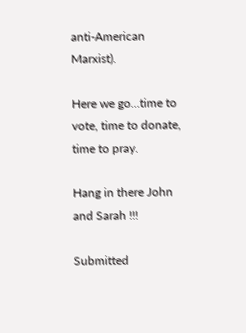anti-American Marxist).

Here we go…time to vote, time to donate, time to pray.

Hang in there John and Sarah !!!

Submitted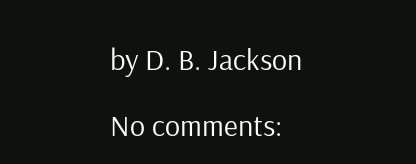by D. B. Jackson

No comments: